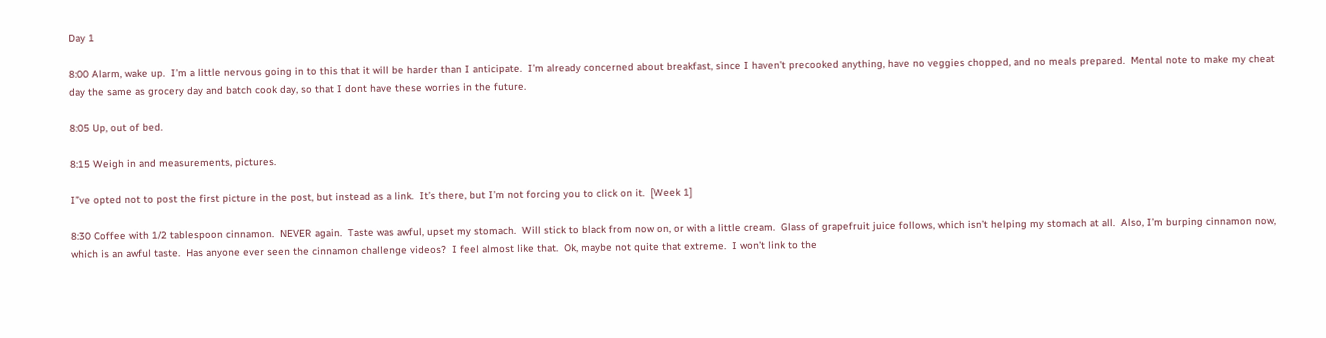Day 1

8:00 Alarm, wake up.  I’m a little nervous going in to this that it will be harder than I anticipate.  I’m already concerned about breakfast, since I haven’t precooked anything, have no veggies chopped, and no meals prepared.  Mental note to make my cheat day the same as grocery day and batch cook day, so that I dont have these worries in the future.

8:05 Up, out of bed.

8:15 Weigh in and measurements, pictures.

I”ve opted not to post the first picture in the post, but instead as a link.  It’s there, but I’m not forcing you to click on it.  [Week 1]

8:30 Coffee with 1/2 tablespoon cinnamon.  NEVER again.  Taste was awful, upset my stomach.  Will stick to black from now on, or with a little cream.  Glass of grapefruit juice follows, which isn’t helping my stomach at all.  Also, I’m burping cinnamon now, which is an awful taste.  Has anyone ever seen the cinnamon challenge videos?  I feel almost like that.  Ok, maybe not quite that extreme.  I won’t link to the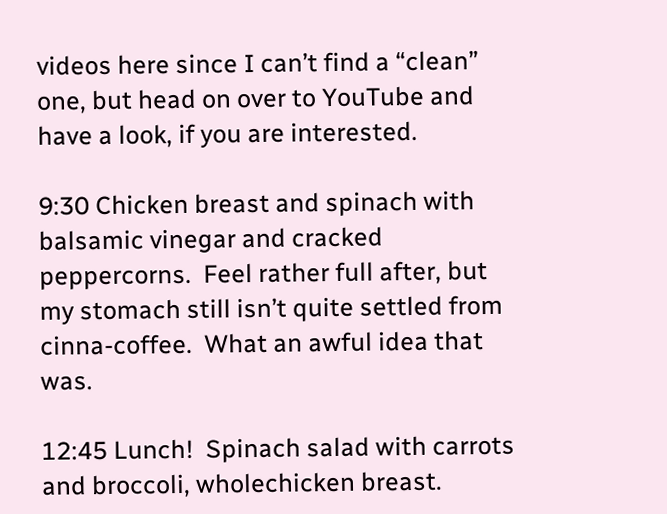videos here since I can’t find a “clean” one, but head on over to YouTube and have a look, if you are interested.

9:30 Chicken breast and spinach with balsamic vinegar and cracked peppercorns.  Feel rather full after, but my stomach still isn’t quite settled from cinna-coffee.  What an awful idea that was.

12:45 Lunch!  Spinach salad with carrots and broccoli, wholechicken breast.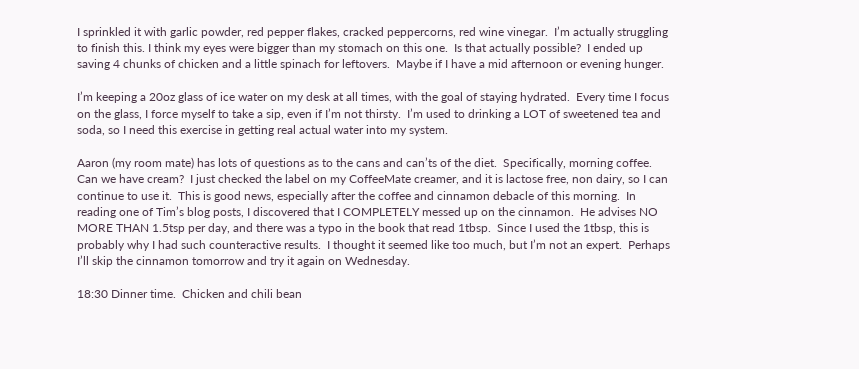I sprinkled it with garlic powder, red pepper flakes, cracked peppercorns, red wine vinegar.  I’m actually struggling to finish this. I think my eyes were bigger than my stomach on this one.  Is that actually possible?  I ended up saving 4 chunks of chicken and a little spinach for leftovers.  Maybe if I have a mid afternoon or evening hunger.

I’m keeping a 20oz glass of ice water on my desk at all times, with the goal of staying hydrated.  Every time I focus on the glass, I force myself to take a sip, even if I’m not thirsty.  I’m used to drinking a LOT of sweetened tea and soda, so I need this exercise in getting real actual water into my system.

Aaron (my room mate) has lots of questions as to the cans and can’ts of the diet.  Specifically, morning coffee.  Can we have cream?  I just checked the label on my CoffeeMate creamer, and it is lactose free, non dairy, so I can continue to use it.  This is good news, especially after the coffee and cinnamon debacle of this morning.  In reading one of Tim’s blog posts, I discovered that I COMPLETELY messed up on the cinnamon.  He advises NO MORE THAN 1.5tsp per day, and there was a typo in the book that read 1tbsp.  Since I used the 1tbsp, this is probably why I had such counteractive results.  I thought it seemed like too much, but I’m not an expert.  Perhaps I’ll skip the cinnamon tomorrow and try it again on Wednesday.

18:30 Dinner time.  Chicken and chili bean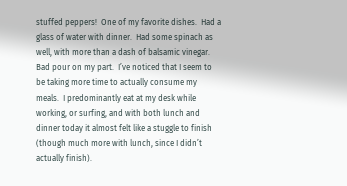stuffed peppers!  One of my favorite dishes.  Had a glass of water with dinner.  Had some spinach as well, with more than a dash of balsamic vinegar.  Bad pour on my part.  I’ve noticed that I seem to be taking more time to actually consume my meals.  I predominantly eat at my desk while working, or surfing, and with both lunch and dinner today it almost felt like a stuggle to finish (though much more with lunch, since I didn’t  actually finish).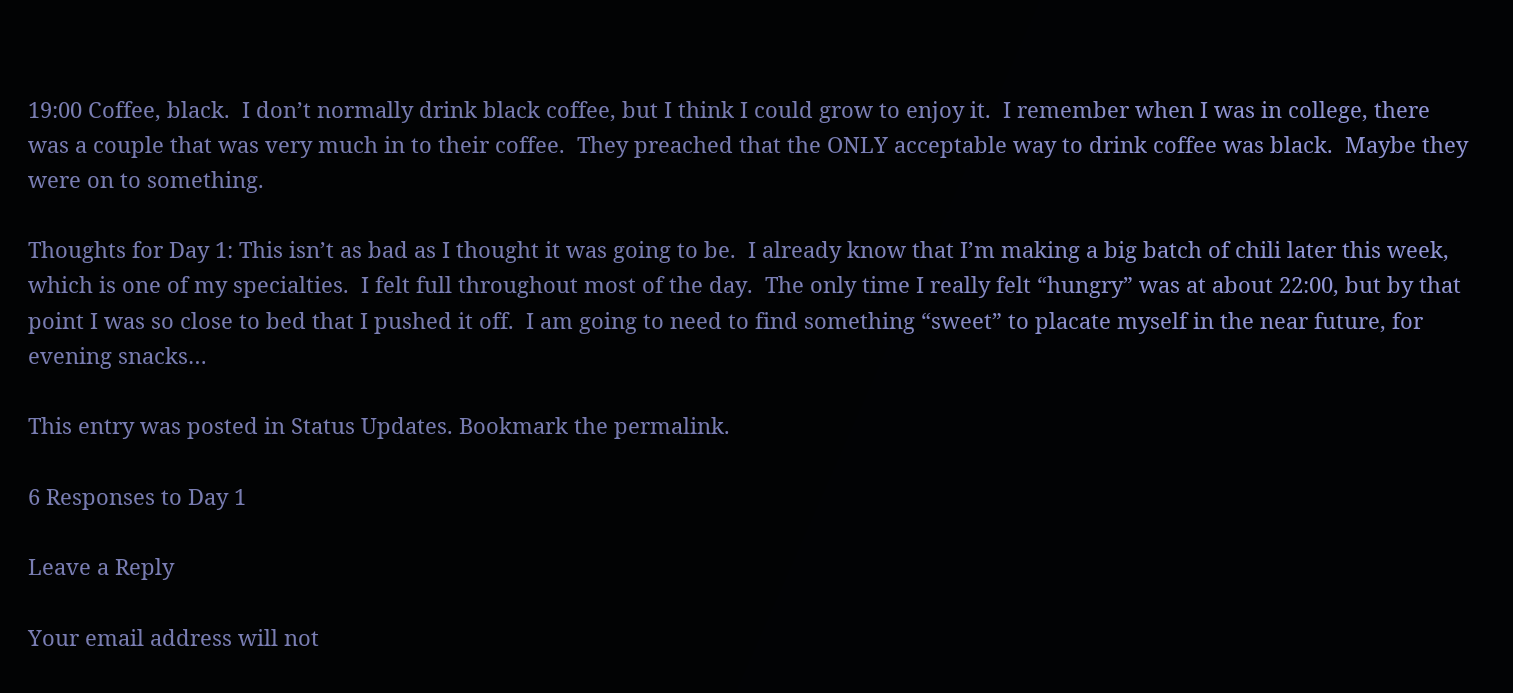19:00 Coffee, black.  I don’t normally drink black coffee, but I think I could grow to enjoy it.  I remember when I was in college, there was a couple that was very much in to their coffee.  They preached that the ONLY acceptable way to drink coffee was black.  Maybe they were on to something.

Thoughts for Day 1: This isn’t as bad as I thought it was going to be.  I already know that I’m making a big batch of chili later this week, which is one of my specialties.  I felt full throughout most of the day.  The only time I really felt “hungry” was at about 22:00, but by that point I was so close to bed that I pushed it off.  I am going to need to find something “sweet” to placate myself in the near future, for evening snacks…

This entry was posted in Status Updates. Bookmark the permalink.

6 Responses to Day 1

Leave a Reply

Your email address will not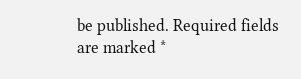be published. Required fields are marked *